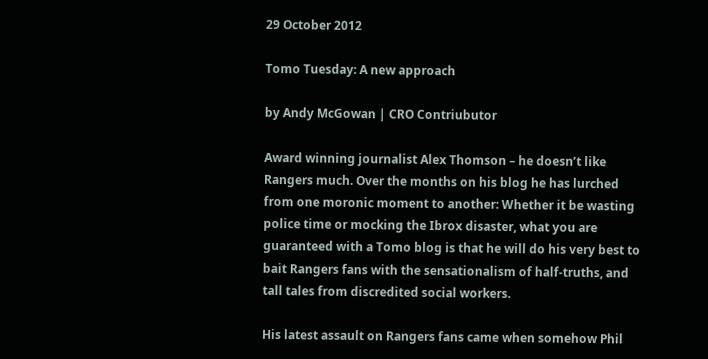29 October 2012

Tomo Tuesday: A new approach

by Andy McGowan | CRO Contriubutor

Award winning journalist Alex Thomson – he doesn’t like Rangers much. Over the months on his blog he has lurched from one moronic moment to another: Whether it be wasting police time or mocking the Ibrox disaster, what you are guaranteed with a Tomo blog is that he will do his very best to bait Rangers fans with the sensationalism of half-truths, and tall tales from discredited social workers.

His latest assault on Rangers fans came when somehow Phil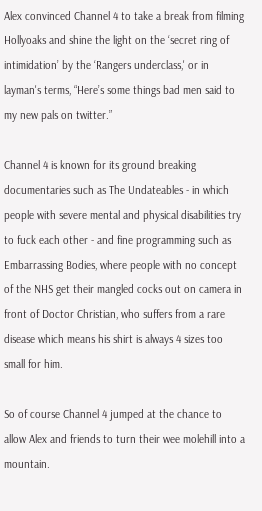Alex convinced Channel 4 to take a break from filming Hollyoaks and shine the light on the ‘secret ring of intimidation’ by the ‘Rangers underclass,' or in layman's terms, “Here’s some things bad men said to my new pals on twitter.”

Channel 4 is known for its ground breaking documentaries such as The Undateables - in which people with severe mental and physical disabilities try to fuck each other - and fine programming such as Embarrassing Bodies, where people with no concept of the NHS get their mangled cocks out on camera in front of Doctor Christian, who suffers from a rare disease which means his shirt is always 4 sizes too small for him.

So of course Channel 4 jumped at the chance to allow Alex and friends to turn their wee molehill into a mountain.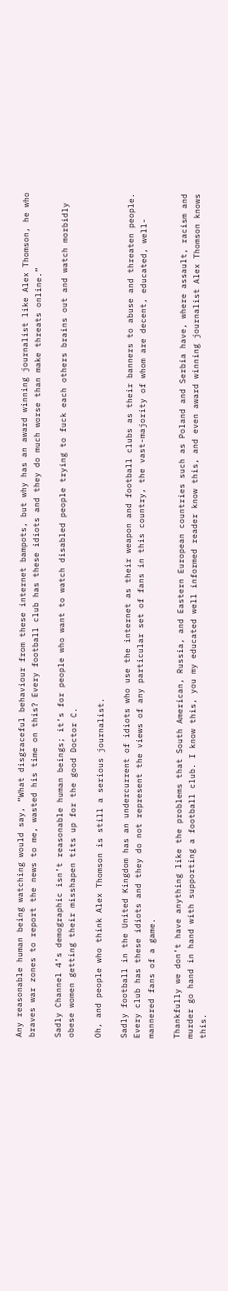Any reasonable human being watching would say, “What disgraceful behaviour from these internet bampots, but why has an award winning journalist like Alex Thomson, he who braves war zones to report the news to me, wasted his time on this? Every football club has these idiots and they do much worse than make threats online.”

Sadly Channel 4’s demographic isn’t reasonable human beings; it’s for people who want to watch disabled people trying to fuck each others brains out and watch morbidly obese women getting their misshapen tits up for the good Doctor C.

Oh, and people who think Alex Thomson is still a serious journalist.

Sadly football in the United Kingdom has an undercurrent of idiots who use the internet as their weapon and football clubs as their banners to abuse and threaten people. Every club has these idiots and they do not represent the views of any particular set of fans in this country, the vast-majority of whom are decent, educated, well-mannered fans of a game.

Thankfully we don’t have anything like the problems that South American, Russia, and Eastern European countries such as Poland and Serbia have, where assault, racism and murder go hand in hand with supporting a football club. I know this, you my educated well informed reader know this, and even award winning journalist Alex Thomson knows this.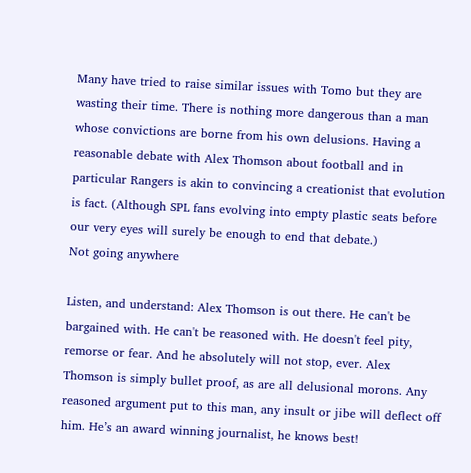Many have tried to raise similar issues with Tomo but they are wasting their time. There is nothing more dangerous than a man whose convictions are borne from his own delusions. Having a reasonable debate with Alex Thomson about football and in particular Rangers is akin to convincing a creationist that evolution is fact. (Although SPL fans evolving into empty plastic seats before our very eyes will surely be enough to end that debate.)
Not going anywhere

Listen, and understand: Alex Thomson is out there. He can't be bargained with. He can't be reasoned with. He doesn't feel pity, remorse or fear. And he absolutely will not stop, ever. Alex Thomson is simply bullet proof, as are all delusional morons. Any reasoned argument put to this man, any insult or jibe will deflect off him. He’s an award winning journalist, he knows best!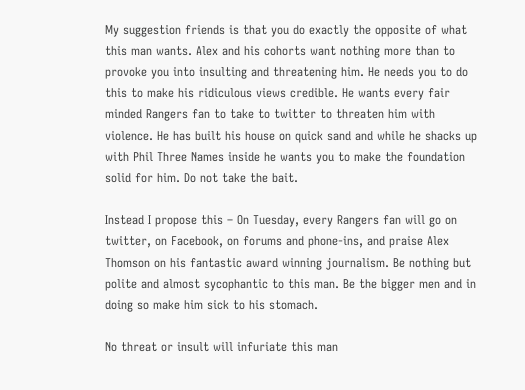My suggestion friends is that you do exactly the opposite of what this man wants. Alex and his cohorts want nothing more than to provoke you into insulting and threatening him. He needs you to do this to make his ridiculous views credible. He wants every fair minded Rangers fan to take to twitter to threaten him with violence. He has built his house on quick sand and while he shacks up with Phil Three Names inside he wants you to make the foundation solid for him. Do not take the bait.

Instead I propose this – On Tuesday, every Rangers fan will go on twitter, on Facebook, on forums and phone-ins, and praise Alex Thomson on his fantastic award winning journalism. Be nothing but polite and almost sycophantic to this man. Be the bigger men and in doing so make him sick to his stomach.

No threat or insult will infuriate this man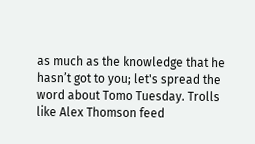as much as the knowledge that he hasn’t got to you; let's spread the word about Tomo Tuesday. Trolls like Alex Thomson feed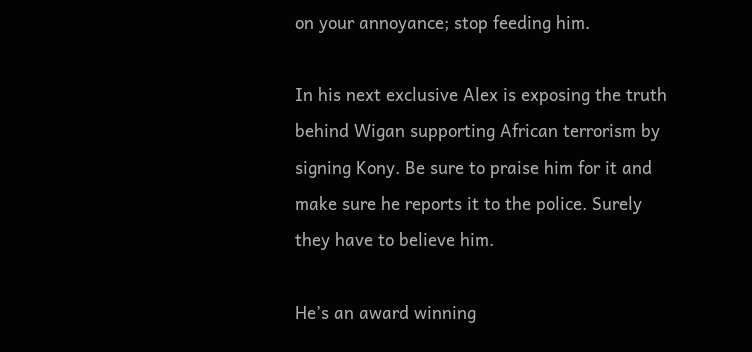on your annoyance; stop feeding him.

In his next exclusive Alex is exposing the truth behind Wigan supporting African terrorism by signing Kony. Be sure to praise him for it and make sure he reports it to the police. Surely they have to believe him.

He’s an award winning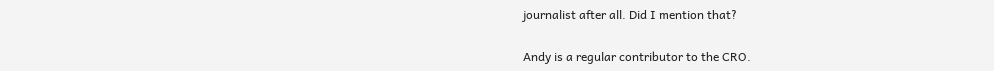journalist after all. Did I mention that?

Andy is a regular contributor to the CRO.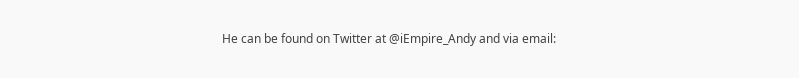He can be found on Twitter at @iEmpire_Andy and via email: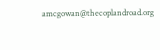amcgowan@thecoplandroad.org